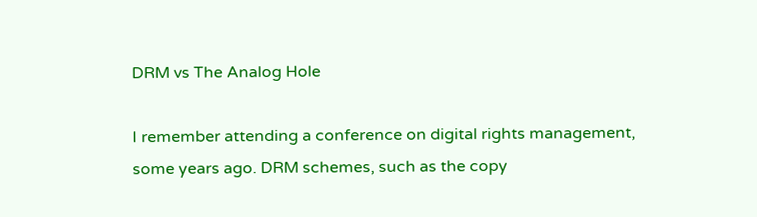DRM vs The Analog Hole

I remember attending a conference on digital rights management, some years ago. DRM schemes, such as the copy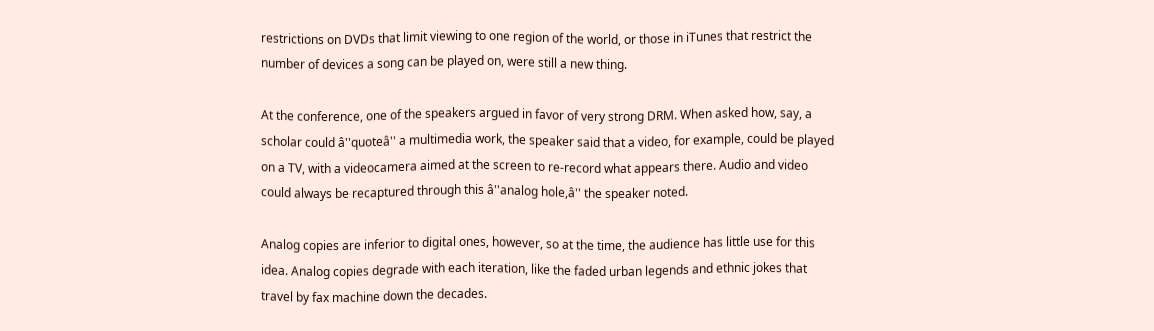restrictions on DVDs that limit viewing to one region of the world, or those in iTunes that restrict the number of devices a song can be played on, were still a new thing.

At the conference, one of the speakers argued in favor of very strong DRM. When asked how, say, a scholar could â''quoteâ'' a multimedia work, the speaker said that a video, for example, could be played on a TV, with a videocamera aimed at the screen to re-record what appears there. Audio and video could always be recaptured through this â''analog hole,â'' the speaker noted.

Analog copies are inferior to digital ones, however, so at the time, the audience has little use for this idea. Analog copies degrade with each iteration, like the faded urban legends and ethnic jokes that travel by fax machine down the decades.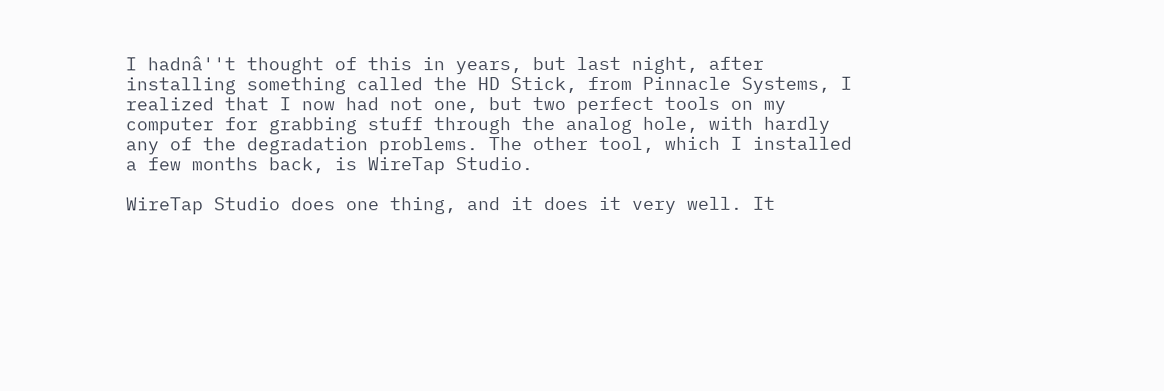I hadnâ''t thought of this in years, but last night, after installing something called the HD Stick, from Pinnacle Systems, I realized that I now had not one, but two perfect tools on my computer for grabbing stuff through the analog hole, with hardly any of the degradation problems. The other tool, which I installed a few months back, is WireTap Studio.

WireTap Studio does one thing, and it does it very well. It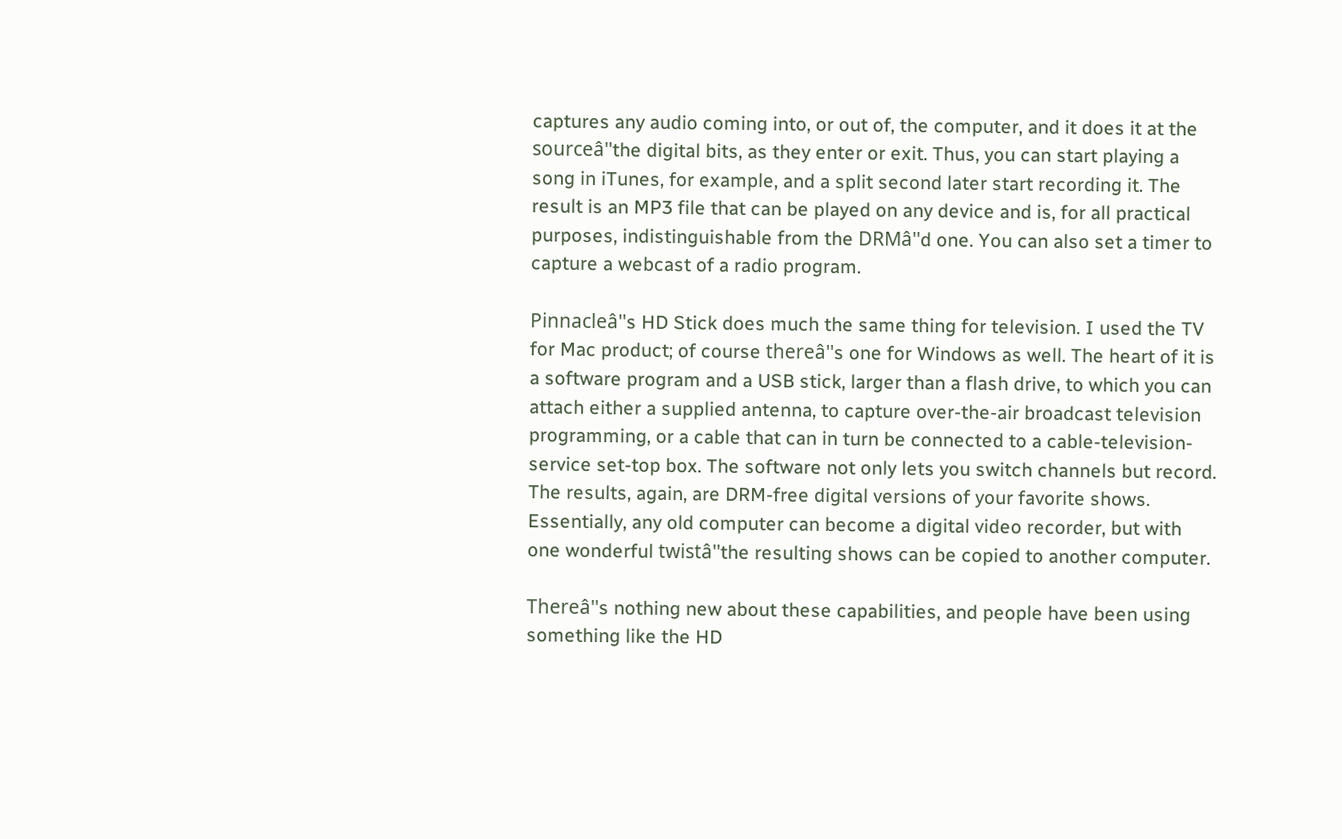captures any audio coming into, or out of, the computer, and it does it at the sourceâ''the digital bits, as they enter or exit. Thus, you can start playing a song in iTunes, for example, and a split second later start recording it. The result is an MP3 file that can be played on any device and is, for all practical purposes, indistinguishable from the DRMâ''d one. You can also set a timer to capture a webcast of a radio program.

Pinnacleâ''s HD Stick does much the same thing for television. I used the TV for Mac product; of course thereâ''s one for Windows as well. The heart of it is a software program and a USB stick, larger than a flash drive, to which you can attach either a supplied antenna, to capture over-the-air broadcast television programming, or a cable that can in turn be connected to a cable-television-service set-top box. The software not only lets you switch channels but record. The results, again, are DRM-free digital versions of your favorite shows. Essentially, any old computer can become a digital video recorder, but with one wonderful twistâ''the resulting shows can be copied to another computer.

Thereâ''s nothing new about these capabilities, and people have been using something like the HD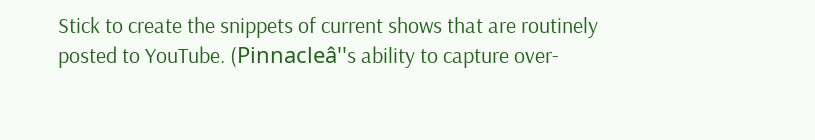Stick to create the snippets of current shows that are routinely posted to YouTube. (Pinnacleâ''s ability to capture over-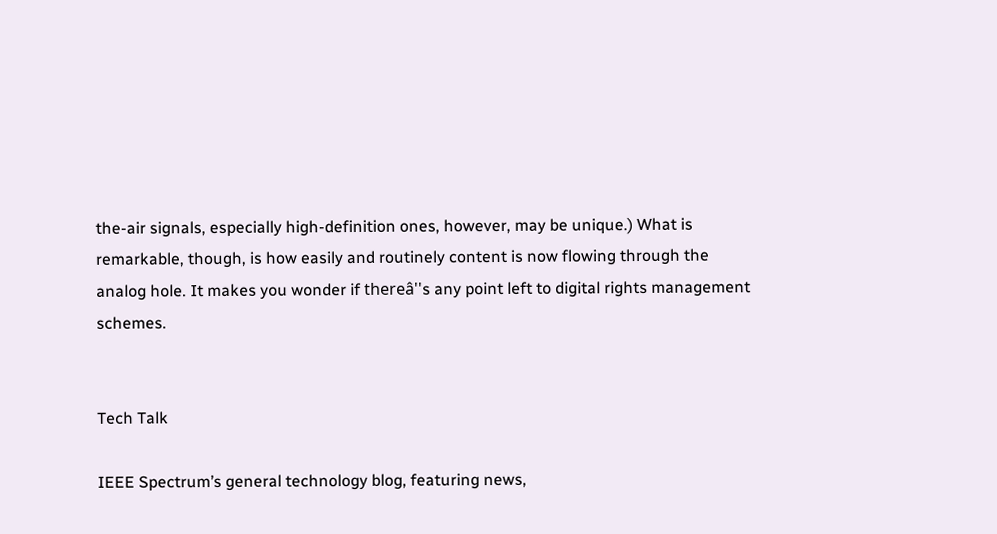the-air signals, especially high-definition ones, however, may be unique.) What is remarkable, though, is how easily and routinely content is now flowing through the analog hole. It makes you wonder if thereâ''s any point left to digital rights management schemes.


Tech Talk

IEEE Spectrum’s general technology blog, featuring news,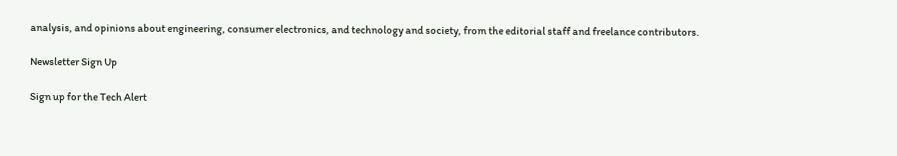analysis, and opinions about engineering, consumer electronics, and technology and society, from the editorial staff and freelance contributors.

Newsletter Sign Up

Sign up for the Tech Alert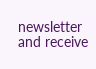newsletter and receive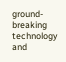ground-breaking technology and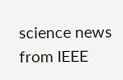science news from IEEE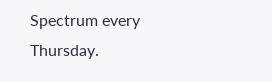Spectrum every Thursday.